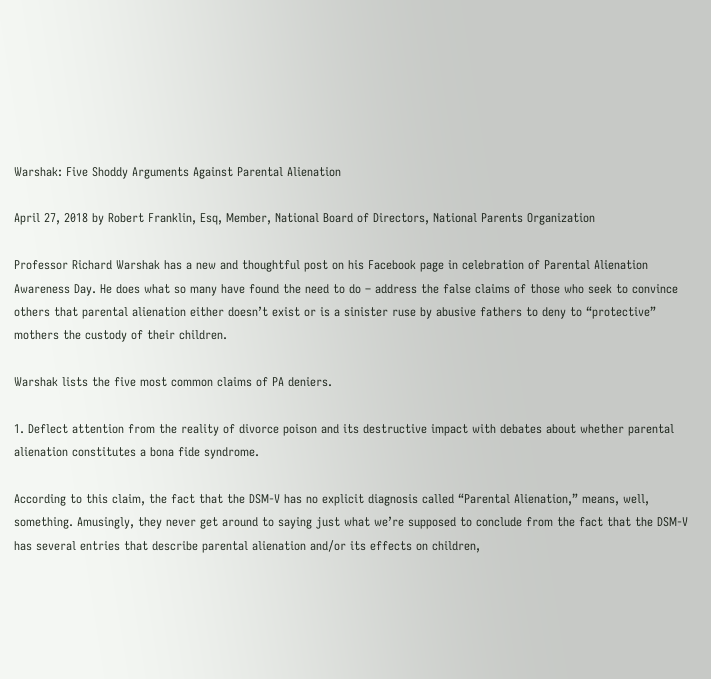Warshak: Five Shoddy Arguments Against Parental Alienation

April 27, 2018 by Robert Franklin, Esq, Member, National Board of Directors, National Parents Organization

Professor Richard Warshak has a new and thoughtful post on his Facebook page in celebration of Parental Alienation Awareness Day. He does what so many have found the need to do – address the false claims of those who seek to convince others that parental alienation either doesn’t exist or is a sinister ruse by abusive fathers to deny to “protective” mothers the custody of their children.

Warshak lists the five most common claims of PA deniers.

1. Deflect attention from the reality of divorce poison and its destructive impact with debates about whether parental alienation constitutes a bona fide syndrome.

According to this claim, the fact that the DSM-V has no explicit diagnosis called “Parental Alienation,” means, well, something. Amusingly, they never get around to saying just what we’re supposed to conclude from the fact that the DSM-V has several entries that describe parental alienation and/or its effects on children,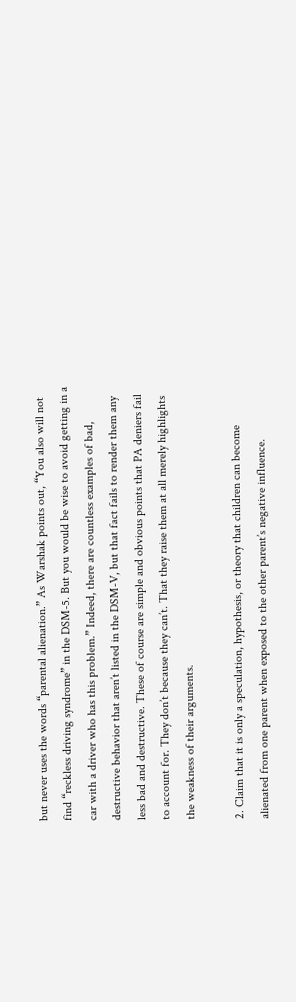but never uses the words “parental alienation.” As Warshak points out, “You also will not find “reckless driving syndrome” in the DSM-5. But you would be wise to avoid getting in a car with a driver who has this problem.” Indeed, there are countless examples of bad, destructive behavior that aren’t listed in the DSM-V, but that fact fails to render them any less bad and destructive. These of course are simple and obvious points that PA deniers fail to account for. They don’t because they can’t. That they raise them at all merely highlights the weakness of their arguments.

2. Claim that it is only a speculation, hypothesis, or theory that children can become alienated from one parent when exposed to the other parent’s negative influence.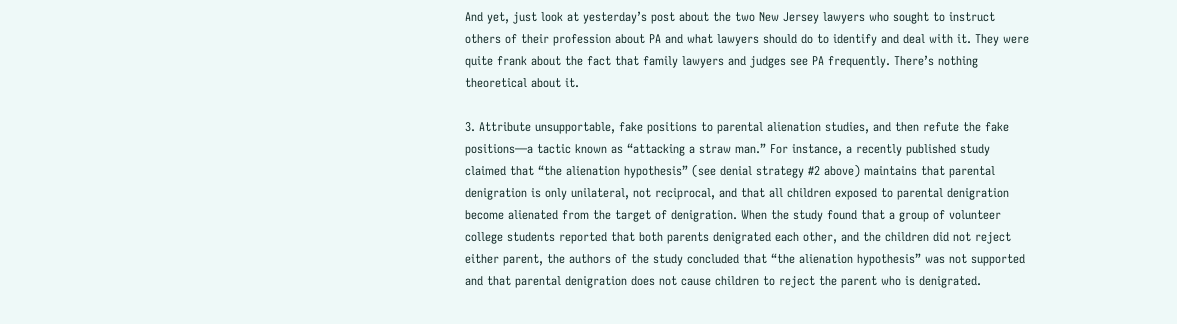And yet, just look at yesterday’s post about the two New Jersey lawyers who sought to instruct others of their profession about PA and what lawyers should do to identify and deal with it. They were quite frank about the fact that family lawyers and judges see PA frequently. There’s nothing theoretical about it.

3. Attribute unsupportable, fake positions to parental alienation studies, and then refute the fake positions—a tactic known as “attacking a straw man.” For instance, a recently published study claimed that “the alienation hypothesis” (see denial strategy #2 above) maintains that parental denigration is only unilateral, not reciprocal, and that all children exposed to parental denigration become alienated from the target of denigration. When the study found that a group of volunteer college students reported that both parents denigrated each other, and the children did not reject either parent, the authors of the study concluded that “the alienation hypothesis” was not supported and that parental denigration does not cause children to reject the parent who is denigrated.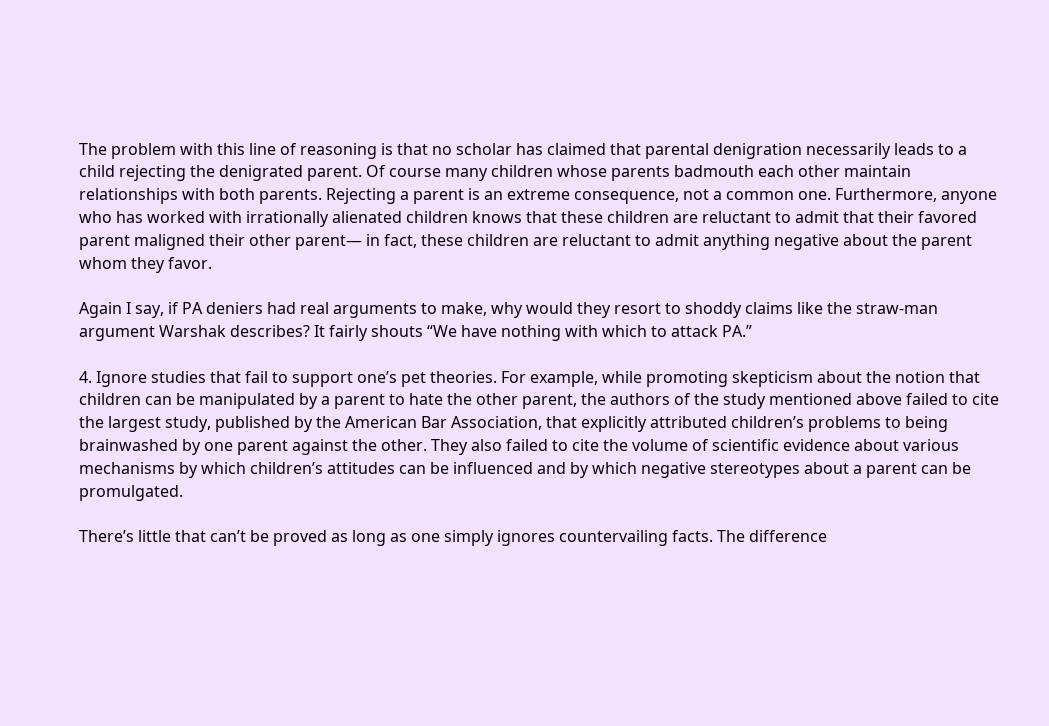The problem with this line of reasoning is that no scholar has claimed that parental denigration necessarily leads to a child rejecting the denigrated parent. Of course many children whose parents badmouth each other maintain relationships with both parents. Rejecting a parent is an extreme consequence, not a common one. Furthermore, anyone who has worked with irrationally alienated children knows that these children are reluctant to admit that their favored parent maligned their other parent— in fact, these children are reluctant to admit anything negative about the parent whom they favor.

Again I say, if PA deniers had real arguments to make, why would they resort to shoddy claims like the straw-man argument Warshak describes? It fairly shouts “We have nothing with which to attack PA.”

4. Ignore studies that fail to support one’s pet theories. For example, while promoting skepticism about the notion that children can be manipulated by a parent to hate the other parent, the authors of the study mentioned above failed to cite the largest study, published by the American Bar Association, that explicitly attributed children’s problems to being brainwashed by one parent against the other. They also failed to cite the volume of scientific evidence about various mechanisms by which children’s attitudes can be influenced and by which negative stereotypes about a parent can be promulgated.

There’s little that can’t be proved as long as one simply ignores countervailing facts. The difference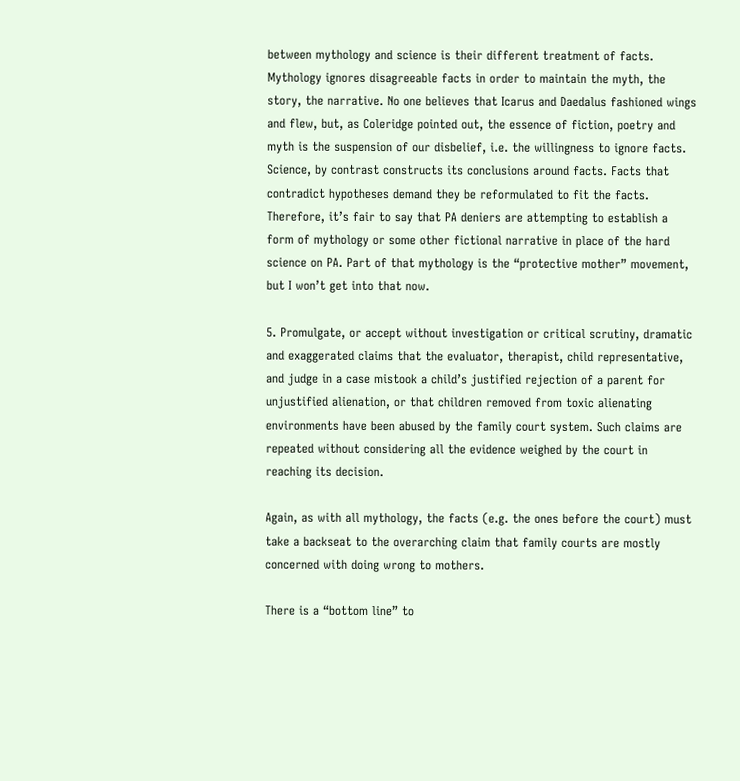between mythology and science is their different treatment of facts. Mythology ignores disagreeable facts in order to maintain the myth, the story, the narrative. No one believes that Icarus and Daedalus fashioned wings and flew, but, as Coleridge pointed out, the essence of fiction, poetry and myth is the suspension of our disbelief, i.e. the willingness to ignore facts. Science, by contrast constructs its conclusions around facts. Facts that contradict hypotheses demand they be reformulated to fit the facts. Therefore, it’s fair to say that PA deniers are attempting to establish a form of mythology or some other fictional narrative in place of the hard science on PA. Part of that mythology is the “protective mother” movement, but I won’t get into that now.

5. Promulgate, or accept without investigation or critical scrutiny, dramatic and exaggerated claims that the evaluator, therapist, child representative, and judge in a case mistook a child’s justified rejection of a parent for unjustified alienation, or that children removed from toxic alienating environments have been abused by the family court system. Such claims are repeated without considering all the evidence weighed by the court in reaching its decision.

Again, as with all mythology, the facts (e.g. the ones before the court) must take a backseat to the overarching claim that family courts are mostly concerned with doing wrong to mothers.

There is a “bottom line” to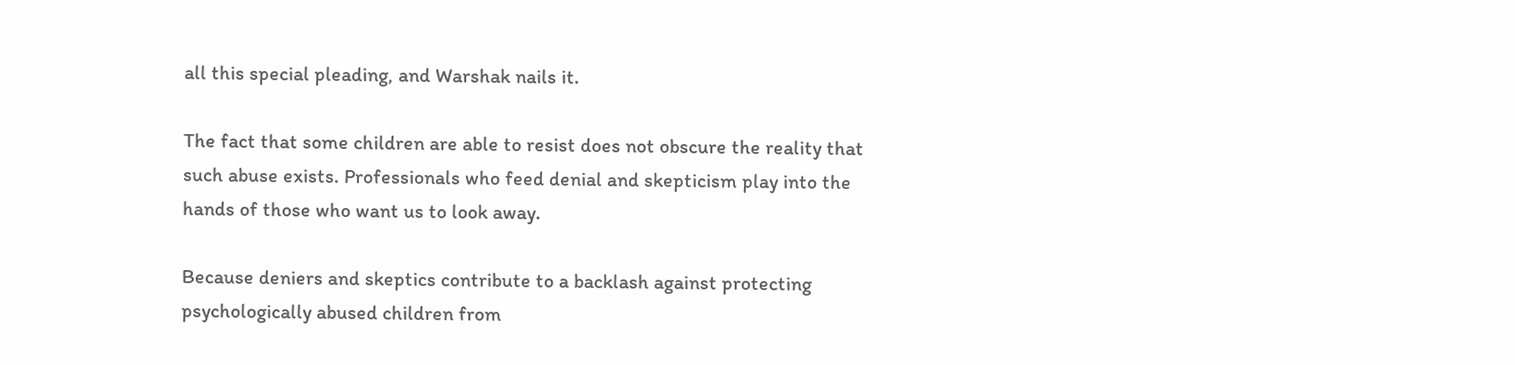all this special pleading, and Warshak nails it.

The fact that some children are able to resist does not obscure the reality that such abuse exists. Professionals who feed denial and skepticism play into the hands of those who want us to look away.

Because deniers and skeptics contribute to a backlash against protecting psychologically abused children from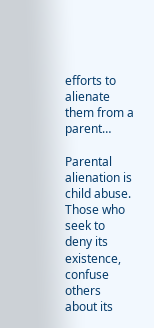efforts to alienate them from a parent…

Parental alienation is child abuse. Those who seek to deny its existence, confuse others about its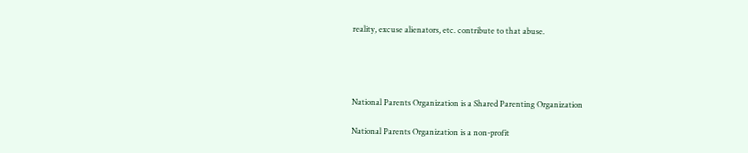reality, excuse alienators, etc. contribute to that abuse.




National Parents Organization is a Shared Parenting Organization

National Parents Organization is a non-profit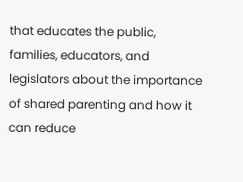that educates the public, families, educators, and legislators about the importance of shared parenting and how it can reduce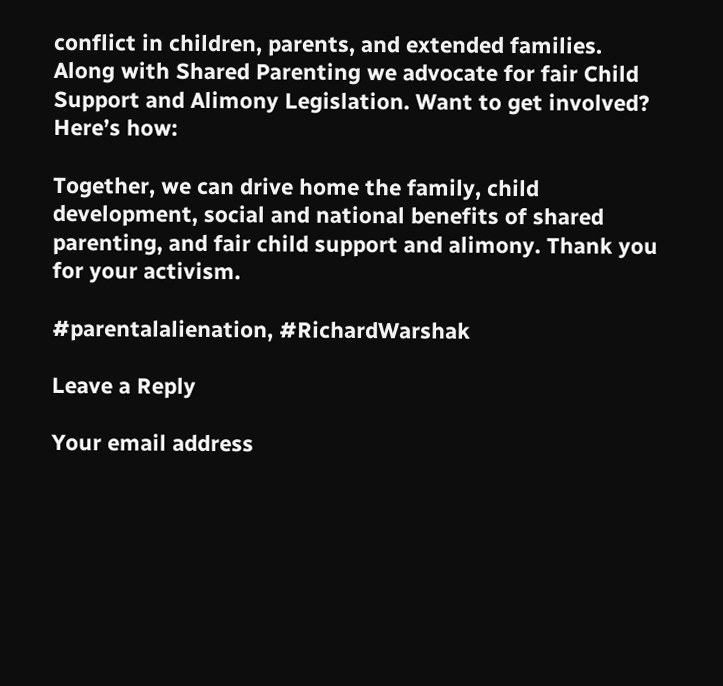conflict in children, parents, and extended families. Along with Shared Parenting we advocate for fair Child Support and Alimony Legislation. Want to get involved?  Here’s how:

Together, we can drive home the family, child development, social and national benefits of shared parenting, and fair child support and alimony. Thank you for your activism.

#parentalalienation, #RichardWarshak

Leave a Reply

Your email address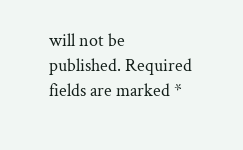will not be published. Required fields are marked *